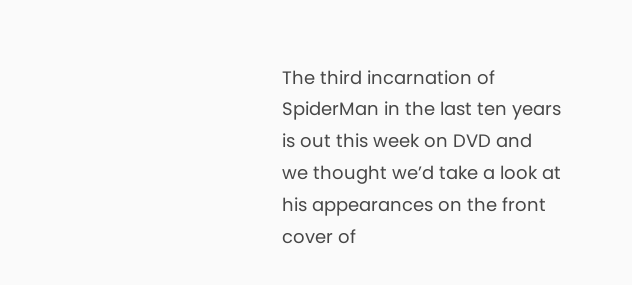The third incarnation of SpiderMan in the last ten years is out this week on DVD and we thought we’d take a look at his appearances on the front cover of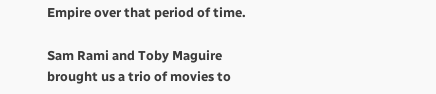Empire over that period of time.

Sam Rami and Toby Maguire brought us a trio of movies to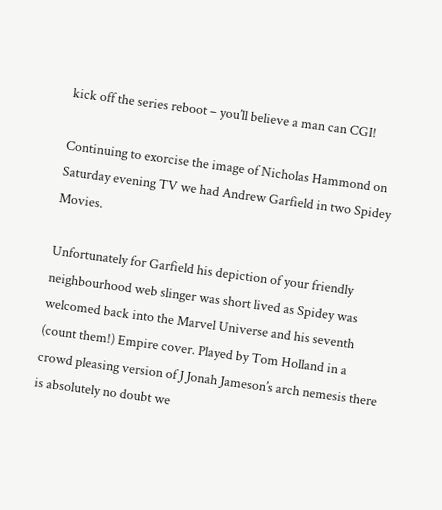kick off the series reboot – you’ll believe a man can CGI!

Continuing to exorcise the image of Nicholas Hammond on Saturday evening TV we had Andrew Garfield in two Spidey Movies.

Unfortunately for Garfield his depiction of your friendly neighbourhood web slinger was short lived as Spidey was welcomed back into the Marvel Universe and his seventh (count them!) Empire cover. Played by Tom Holland in a crowd pleasing version of J Jonah Jameson’s arch nemesis there is absolutely no doubt we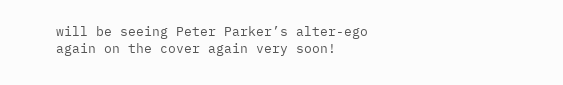will be seeing Peter Parker’s alter-ego again on the cover again very soon!